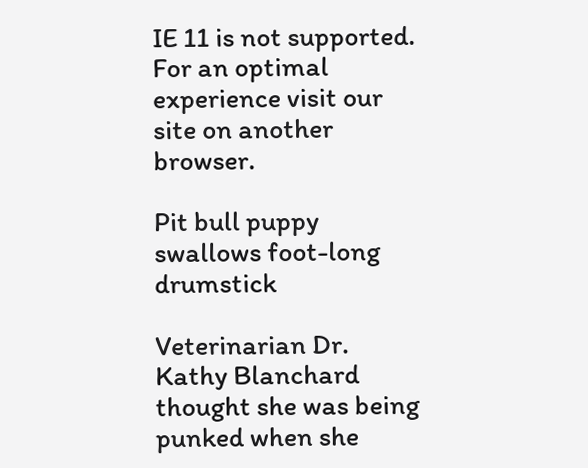IE 11 is not supported. For an optimal experience visit our site on another browser.

Pit bull puppy swallows foot-long drumstick

Veterinarian Dr. Kathy Blanchard thought she was being punked when she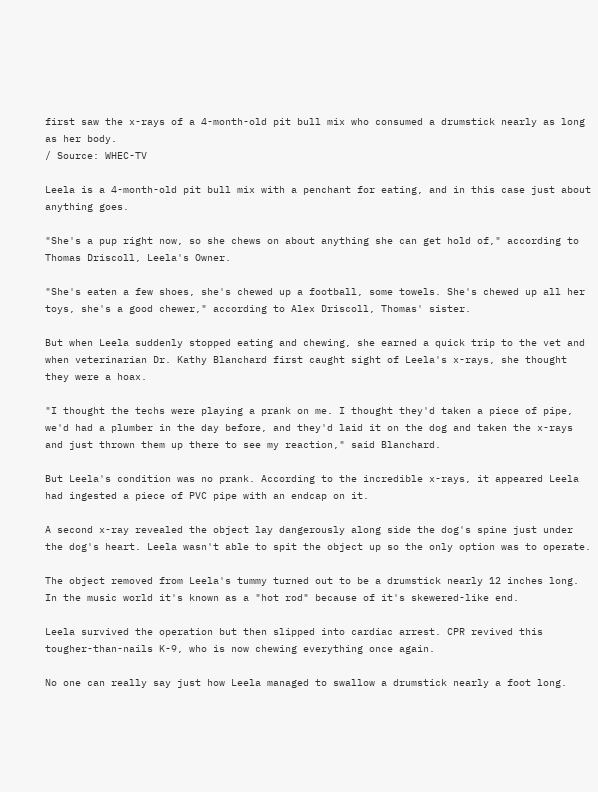first saw the x-rays of a 4-month-old pit bull mix who consumed a drumstick nearly as long as her body.
/ Source: WHEC-TV

Leela is a 4-month-old pit bull mix with a penchant for eating, and in this case just about anything goes.

"She's a pup right now, so she chews on about anything she can get hold of," according to Thomas Driscoll, Leela's Owner.

"She's eaten a few shoes, she's chewed up a football, some towels. She's chewed up all her toys, she's a good chewer," according to Alex Driscoll, Thomas' sister.

But when Leela suddenly stopped eating and chewing, she earned a quick trip to the vet and when veterinarian Dr. Kathy Blanchard first caught sight of Leela's x-rays, she thought they were a hoax.

"I thought the techs were playing a prank on me. I thought they'd taken a piece of pipe, we'd had a plumber in the day before, and they'd laid it on the dog and taken the x-rays and just thrown them up there to see my reaction," said Blanchard.

But Leela's condition was no prank. According to the incredible x-rays, it appeared Leela had ingested a piece of PVC pipe with an endcap on it.

A second x-ray revealed the object lay dangerously along side the dog's spine just under the dog's heart. Leela wasn't able to spit the object up so the only option was to operate.

The object removed from Leela's tummy turned out to be a drumstick nearly 12 inches long. In the music world it's known as a "hot rod" because of it's skewered-like end.

Leela survived the operation but then slipped into cardiac arrest. CPR revived this tougher-than-nails K-9, who is now chewing everything once again.

No one can really say just how Leela managed to swallow a drumstick nearly a foot long.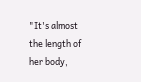"It's almost the length of her body,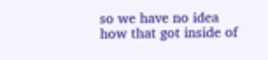so we have no idea how that got inside of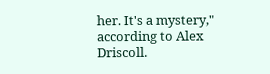her. It's a mystery," according to Alex Driscoll.